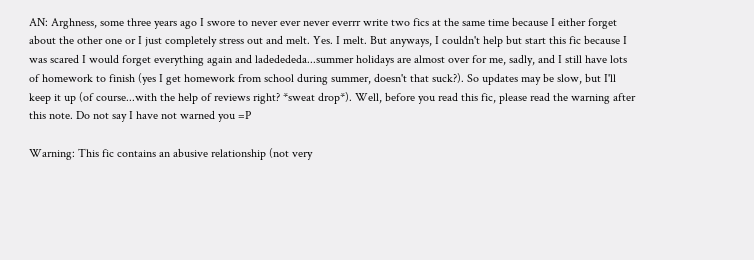AN: Arghness, some three years ago I swore to never ever never everrr write two fics at the same time because I either forget about the other one or I just completely stress out and melt. Yes. I melt. But anyways, I couldn't help but start this fic because I was scared I would forget everything again and ladedededa...summer holidays are almost over for me, sadly, and I still have lots of homework to finish (yes I get homework from school during summer, doesn't that suck?). So updates may be slow, but I'll keep it up (of course...with the help of reviews right? *sweat drop*). Well, before you read this fic, please read the warning after this note. Do not say I have not warned you =P

Warning: This fic contains an abusive relationship (not very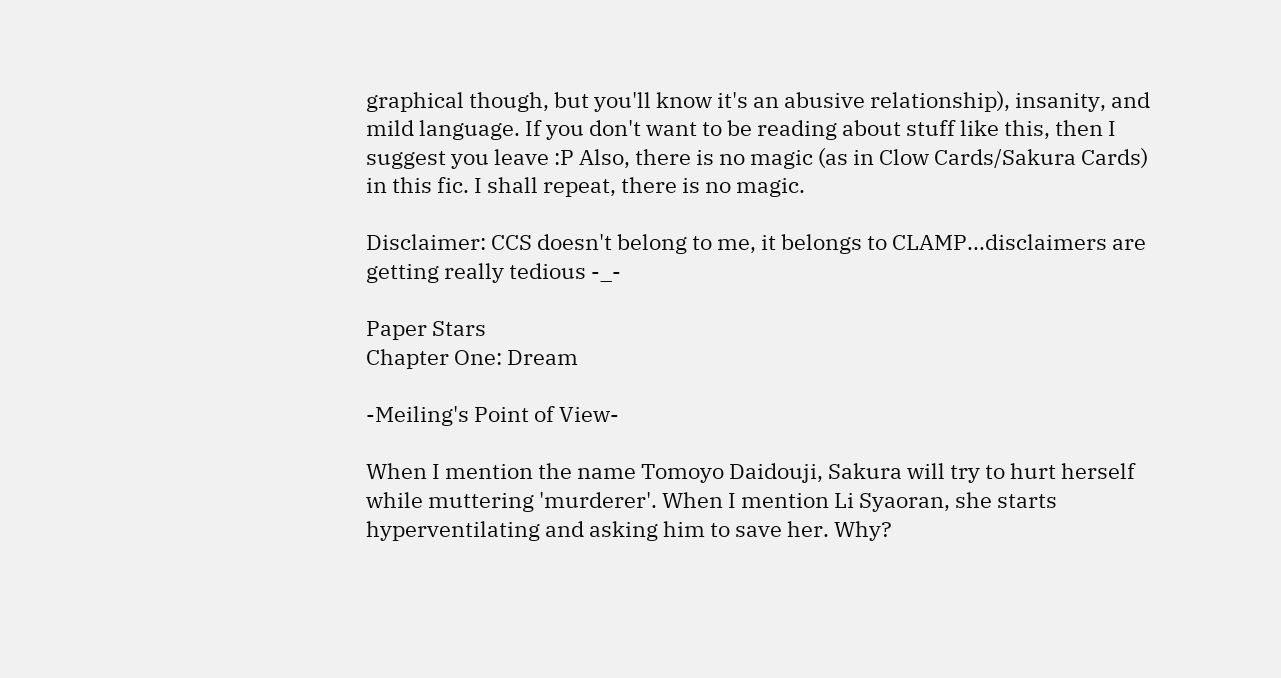graphical though, but you'll know it's an abusive relationship), insanity, and mild language. If you don't want to be reading about stuff like this, then I suggest you leave :P Also, there is no magic (as in Clow Cards/Sakura Cards) in this fic. I shall repeat, there is no magic.

Disclaimer: CCS doesn't belong to me, it belongs to CLAMP...disclaimers are getting really tedious -_-

Paper Stars
Chapter One: Dream

-Meiling's Point of View-

When I mention the name Tomoyo Daidouji, Sakura will try to hurt herself while muttering 'murderer'. When I mention Li Syaoran, she starts hyperventilating and asking him to save her. Why?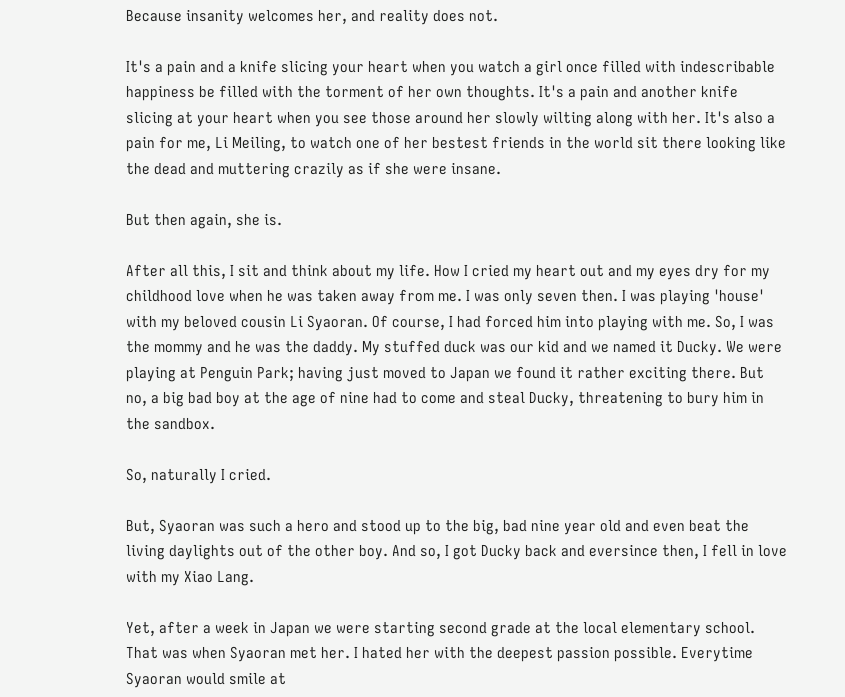Because insanity welcomes her, and reality does not.

It's a pain and a knife slicing your heart when you watch a girl once filled with indescribable happiness be filled with the torment of her own thoughts. It's a pain and another knife slicing at your heart when you see those around her slowly wilting along with her. It's also a pain for me, Li Meiling, to watch one of her bestest friends in the world sit there looking like the dead and muttering crazily as if she were insane.

But then again, she is.

After all this, I sit and think about my life. How I cried my heart out and my eyes dry for my childhood love when he was taken away from me. I was only seven then. I was playing 'house' with my beloved cousin Li Syaoran. Of course, I had forced him into playing with me. So, I was the mommy and he was the daddy. My stuffed duck was our kid and we named it Ducky. We were playing at Penguin Park; having just moved to Japan we found it rather exciting there. But no, a big bad boy at the age of nine had to come and steal Ducky, threatening to bury him in the sandbox.

So, naturally I cried.

But, Syaoran was such a hero and stood up to the big, bad nine year old and even beat the living daylights out of the other boy. And so, I got Ducky back and eversince then, I fell in love with my Xiao Lang.

Yet, after a week in Japan we were starting second grade at the local elementary school. That was when Syaoran met her. I hated her with the deepest passion possible. Everytime Syaoran would smile at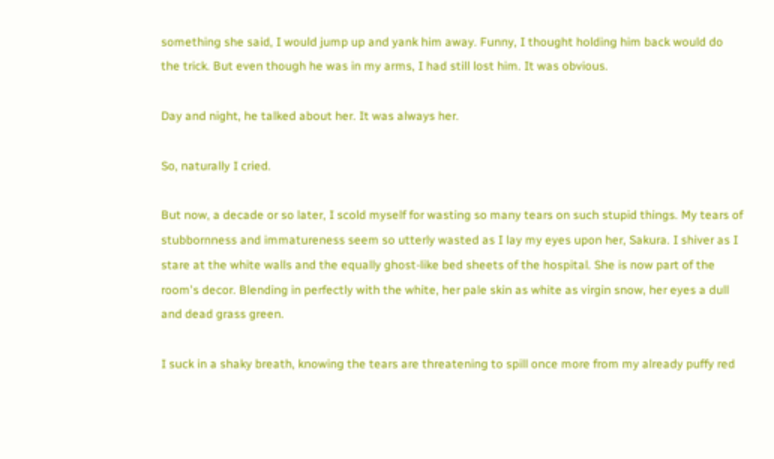something she said, I would jump up and yank him away. Funny, I thought holding him back would do the trick. But even though he was in my arms, I had still lost him. It was obvious.

Day and night, he talked about her. It was always her.

So, naturally I cried.

But now, a decade or so later, I scold myself for wasting so many tears on such stupid things. My tears of stubbornness and immatureness seem so utterly wasted as I lay my eyes upon her, Sakura. I shiver as I stare at the white walls and the equally ghost-like bed sheets of the hospital. She is now part of the room's decor. Blending in perfectly with the white, her pale skin as white as virgin snow, her eyes a dull and dead grass green.

I suck in a shaky breath, knowing the tears are threatening to spill once more from my already puffy red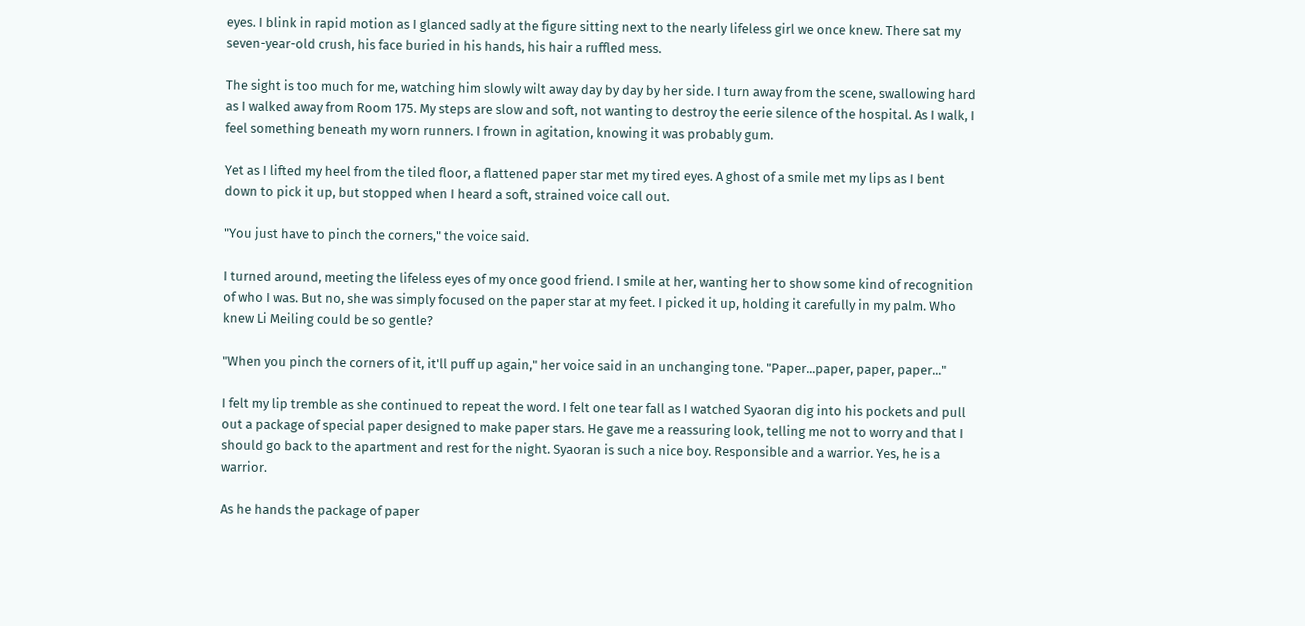eyes. I blink in rapid motion as I glanced sadly at the figure sitting next to the nearly lifeless girl we once knew. There sat my seven-year-old crush, his face buried in his hands, his hair a ruffled mess.

The sight is too much for me, watching him slowly wilt away day by day by her side. I turn away from the scene, swallowing hard as I walked away from Room 175. My steps are slow and soft, not wanting to destroy the eerie silence of the hospital. As I walk, I feel something beneath my worn runners. I frown in agitation, knowing it was probably gum.

Yet as I lifted my heel from the tiled floor, a flattened paper star met my tired eyes. A ghost of a smile met my lips as I bent down to pick it up, but stopped when I heard a soft, strained voice call out.

"You just have to pinch the corners," the voice said.

I turned around, meeting the lifeless eyes of my once good friend. I smile at her, wanting her to show some kind of recognition of who I was. But no, she was simply focused on the paper star at my feet. I picked it up, holding it carefully in my palm. Who knew Li Meiling could be so gentle?

"When you pinch the corners of it, it'll puff up again," her voice said in an unchanging tone. "Paper...paper, paper, paper..."

I felt my lip tremble as she continued to repeat the word. I felt one tear fall as I watched Syaoran dig into his pockets and pull out a package of special paper designed to make paper stars. He gave me a reassuring look, telling me not to worry and that I should go back to the apartment and rest for the night. Syaoran is such a nice boy. Responsible and a warrior. Yes, he is a warrior.

As he hands the package of paper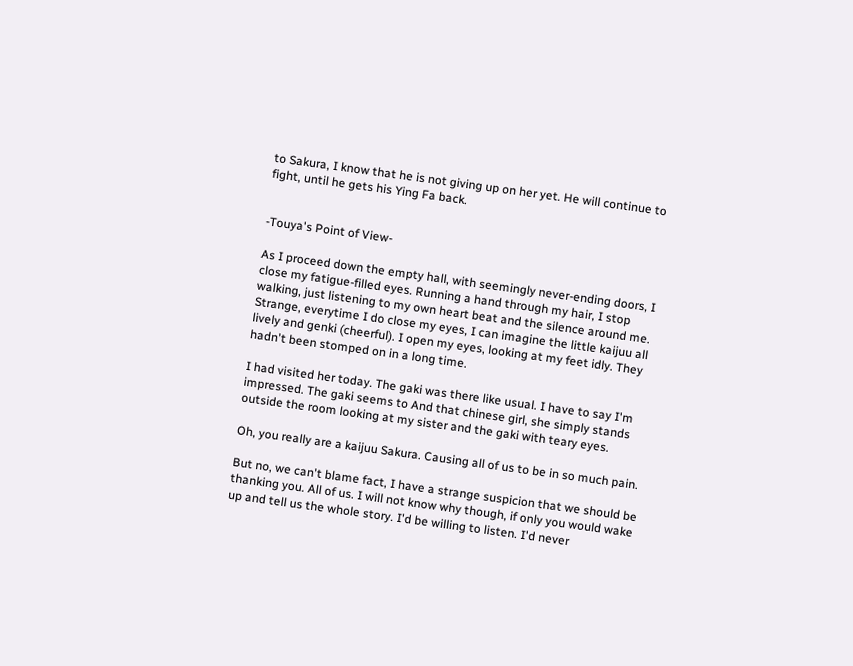to Sakura, I know that he is not giving up on her yet. He will continue to fight, until he gets his Ying Fa back.


-Touya's Point of View-

As I proceed down the empty hall, with seemingly never-ending doors, I close my fatigue-filled eyes. Running a hand through my hair, I stop walking, just listening to my own heart beat and the silence around me. Strange, everytime I do close my eyes, I can imagine the little kaijuu all lively and genki (cheerful). I open my eyes, looking at my feet idly. They hadn't been stomped on in a long time.

I had visited her today. The gaki was there like usual. I have to say I'm impressed. The gaki seems to And that chinese girl, she simply stands outside the room looking at my sister and the gaki with teary eyes.

Oh, you really are a kaijuu Sakura. Causing all of us to be in so much pain.

But no, we can't blame fact, I have a strange suspicion that we should be thanking you. All of us. I will not know why though, if only you would wake up and tell us the whole story. I'd be willing to listen. I'd never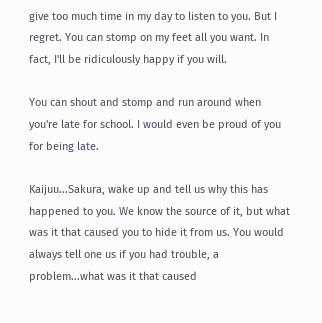give too much time in my day to listen to you. But I regret. You can stomp on my feet all you want. In fact, I'll be ridiculously happy if you will.

You can shout and stomp and run around when you're late for school. I would even be proud of you for being late.

Kaijuu...Sakura, wake up and tell us why this has happened to you. We know the source of it, but what was it that caused you to hide it from us. You would always tell one us if you had trouble, a problem...what was it that caused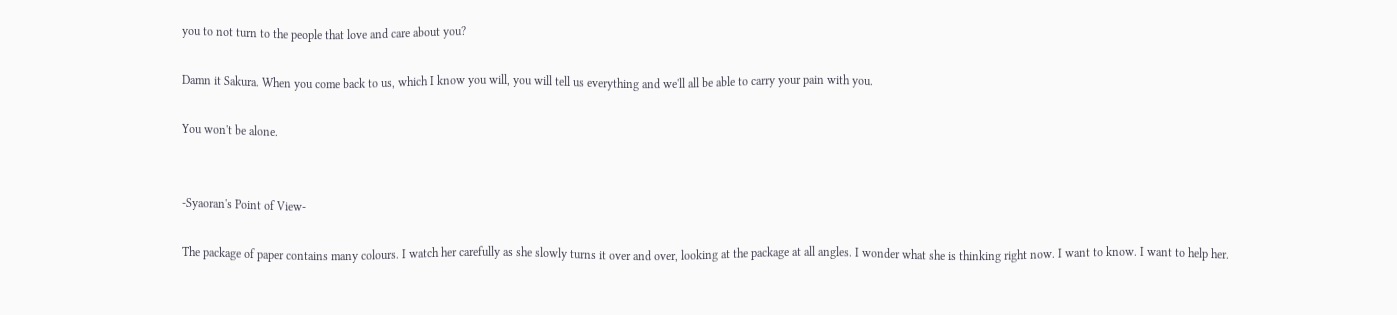you to not turn to the people that love and care about you?

Damn it Sakura. When you come back to us, which I know you will, you will tell us everything and we'll all be able to carry your pain with you.

You won't be alone.


-Syaoran's Point of View-

The package of paper contains many colours. I watch her carefully as she slowly turns it over and over, looking at the package at all angles. I wonder what she is thinking right now. I want to know. I want to help her.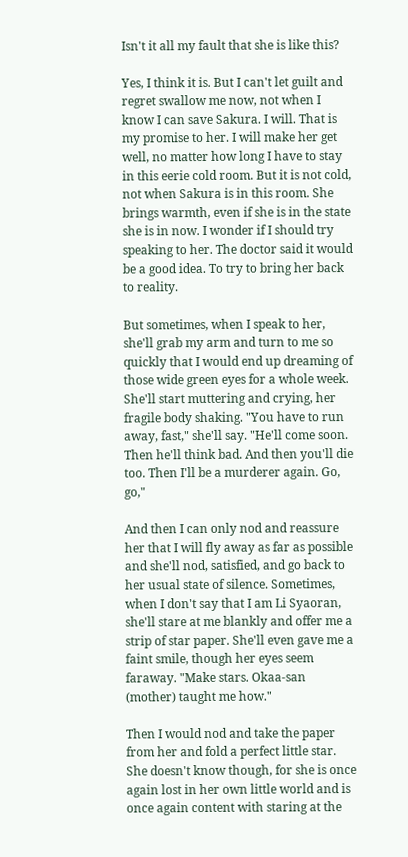Isn't it all my fault that she is like this?

Yes, I think it is. But I can't let guilt and regret swallow me now, not when I know I can save Sakura. I will. That is my promise to her. I will make her get well, no matter how long I have to stay in this eerie cold room. But it is not cold, not when Sakura is in this room. She brings warmth, even if she is in the state she is in now. I wonder if I should try speaking to her. The doctor said it would be a good idea. To try to bring her back to reality.

But sometimes, when I speak to her, she'll grab my arm and turn to me so quickly that I would end up dreaming of those wide green eyes for a whole week. She'll start muttering and crying, her fragile body shaking. "You have to run away, fast," she'll say. "He'll come soon. Then he'll think bad. And then you'll die too. Then I'll be a murderer again. Go, go,"

And then I can only nod and reassure her that I will fly away as far as possible and she'll nod, satisfied, and go back to her usual state of silence. Sometimes, when I don't say that I am Li Syaoran, she'll stare at me blankly and offer me a strip of star paper. She'll even gave me a faint smile, though her eyes seem faraway. "Make stars. Okaa-san (mother) taught me how."

Then I would nod and take the paper from her and fold a perfect little star. She doesn't know though, for she is once again lost in her own little world and is once again content with staring at the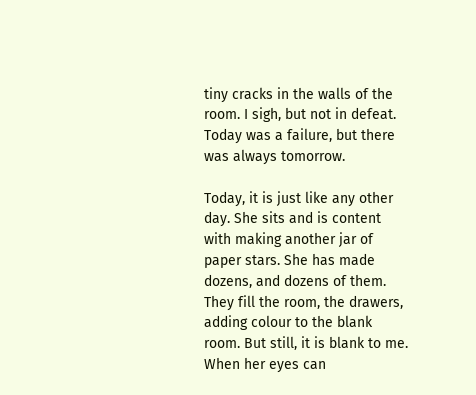tiny cracks in the walls of the room. I sigh, but not in defeat. Today was a failure, but there was always tomorrow.

Today, it is just like any other day. She sits and is content with making another jar of paper stars. She has made dozens, and dozens of them. They fill the room, the drawers, adding colour to the blank room. But still, it is blank to me. When her eyes can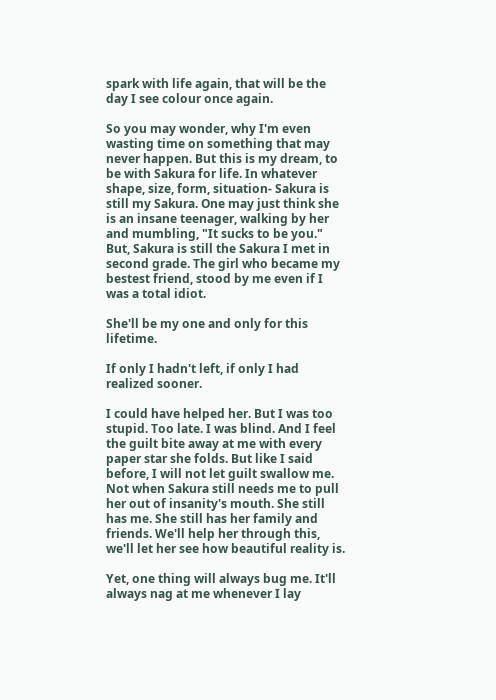spark with life again, that will be the day I see colour once again.

So you may wonder, why I'm even wasting time on something that may never happen. But this is my dream, to be with Sakura for life. In whatever shape, size, form, situation- Sakura is still my Sakura. One may just think she is an insane teenager, walking by her and mumbling, "It sucks to be you." But, Sakura is still the Sakura I met in second grade. The girl who became my bestest friend, stood by me even if I was a total idiot.

She'll be my one and only for this lifetime.

If only I hadn't left, if only I had realized sooner.

I could have helped her. But I was too stupid. Too late. I was blind. And I feel the guilt bite away at me with every paper star she folds. But like I said before, I will not let guilt swallow me. Not when Sakura still needs me to pull her out of insanity's mouth. She still has me. She still has her family and friends. We'll help her through this, we'll let her see how beautiful reality is.

Yet, one thing will always bug me. It'll always nag at me whenever I lay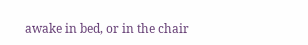awake in bed, or in the chair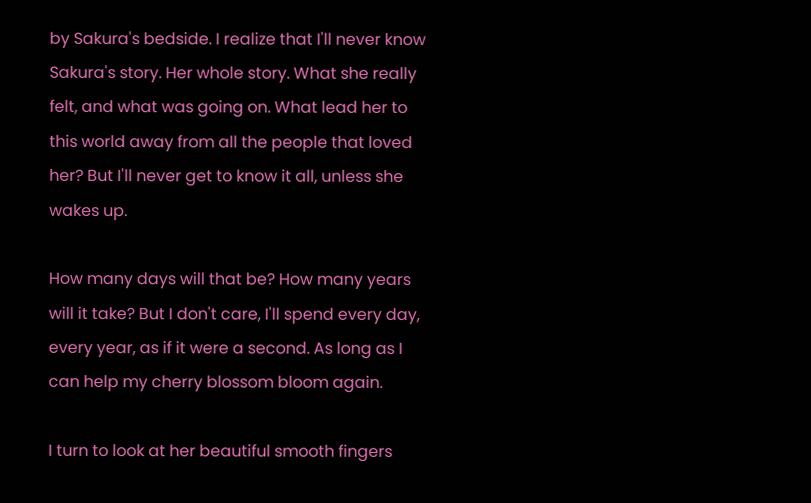by Sakura's bedside. I realize that I'll never know Sakura's story. Her whole story. What she really felt, and what was going on. What lead her to this world away from all the people that loved her? But I'll never get to know it all, unless she wakes up.

How many days will that be? How many years will it take? But I don't care, I'll spend every day, every year, as if it were a second. As long as I can help my cherry blossom bloom again.

I turn to look at her beautiful smooth fingers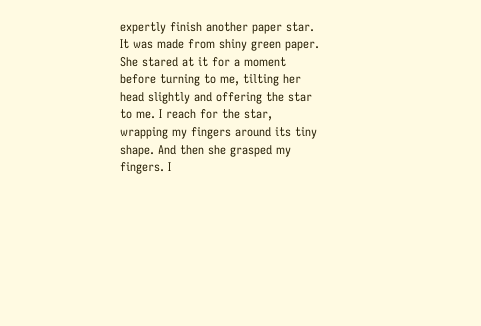expertly finish another paper star. It was made from shiny green paper. She stared at it for a moment before turning to me, tilting her head slightly and offering the star to me. I reach for the star, wrapping my fingers around its tiny shape. And then she grasped my fingers. I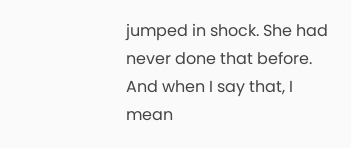jumped in shock. She had never done that before. And when I say that, I mean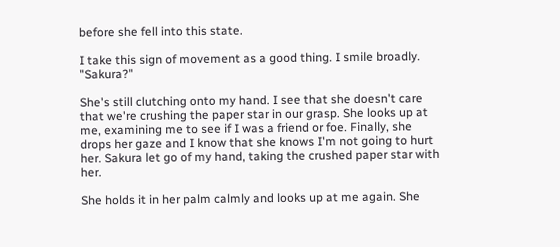before she fell into this state.

I take this sign of movement as a good thing. I smile broadly. "Sakura?"

She's still clutching onto my hand. I see that she doesn't care that we're crushing the paper star in our grasp. She looks up at me, examining me to see if I was a friend or foe. Finally, she drops her gaze and I know that she knows I'm not going to hurt her. Sakura let go of my hand, taking the crushed paper star with her.

She holds it in her palm calmly and looks up at me again. She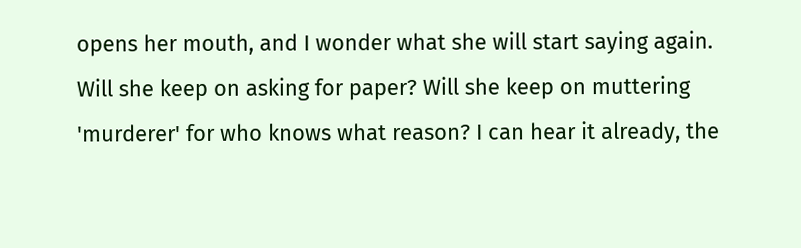opens her mouth, and I wonder what she will start saying again. Will she keep on asking for paper? Will she keep on muttering 'murderer' for who knows what reason? I can hear it already, the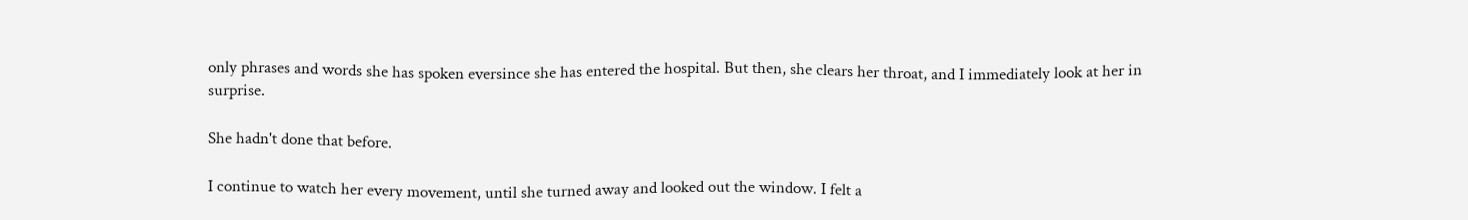only phrases and words she has spoken eversince she has entered the hospital. But then, she clears her throat, and I immediately look at her in surprise.

She hadn't done that before.

I continue to watch her every movement, until she turned away and looked out the window. I felt a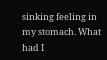sinking feeling in my stomach. What had I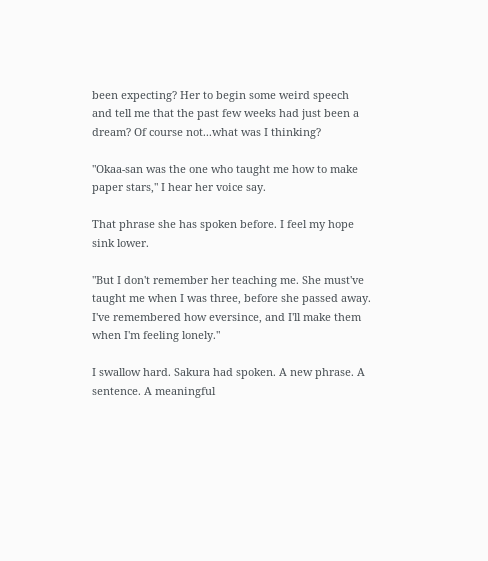been expecting? Her to begin some weird speech and tell me that the past few weeks had just been a dream? Of course not...what was I thinking?

"Okaa-san was the one who taught me how to make paper stars," I hear her voice say.

That phrase she has spoken before. I feel my hope sink lower.

"But I don't remember her teaching me. She must've taught me when I was three, before she passed away. I've remembered how eversince, and I'll make them when I'm feeling lonely."

I swallow hard. Sakura had spoken. A new phrase. A sentence. A meaningful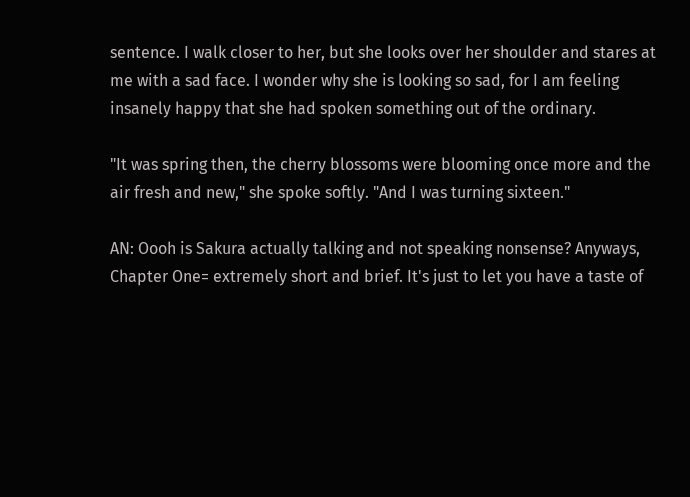sentence. I walk closer to her, but she looks over her shoulder and stares at me with a sad face. I wonder why she is looking so sad, for I am feeling insanely happy that she had spoken something out of the ordinary.

"It was spring then, the cherry blossoms were blooming once more and the air fresh and new," she spoke softly. "And I was turning sixteen."

AN: Oooh is Sakura actually talking and not speaking nonsense? Anyways, Chapter One= extremely short and brief. It's just to let you have a taste of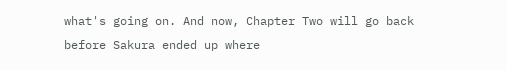what's going on. And now, Chapter Two will go back before Sakura ended up where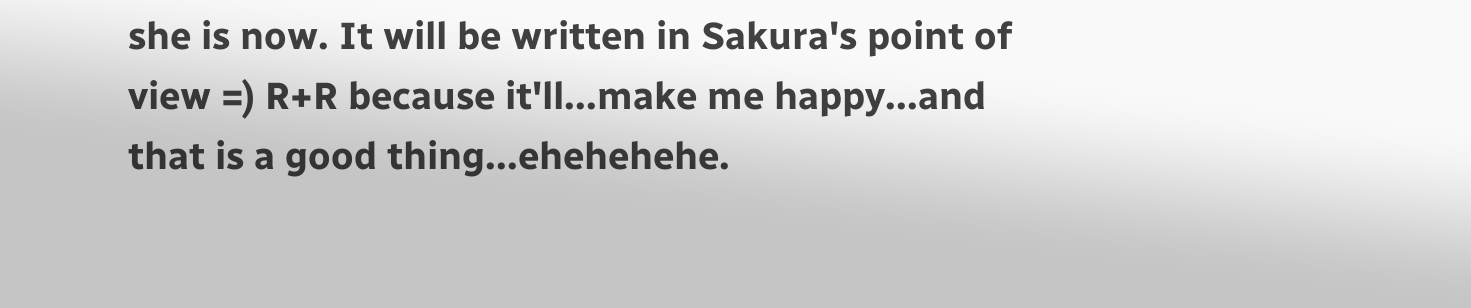she is now. It will be written in Sakura's point of view =) R+R because it'll...make me happy...and that is a good thing...ehehehehe.